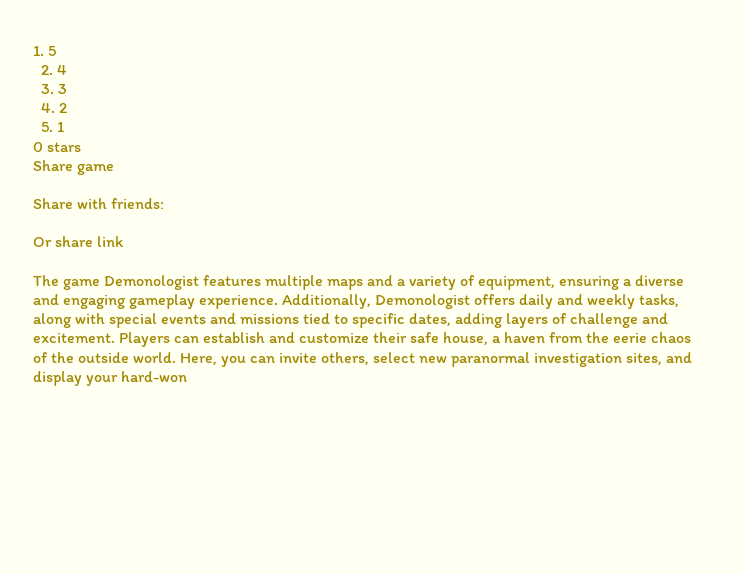1. 5
  2. 4
  3. 3
  4. 2
  5. 1
0 stars
Share game

Share with friends:

Or share link

The game Demonologist features multiple maps and a variety of equipment, ensuring a diverse and engaging gameplay experience. Additionally, Demonologist offers daily and weekly tasks, along with special events and missions tied to specific dates, adding layers of challenge and excitement. Players can establish and customize their safe house, a haven from the eerie chaos of the outside world. Here, you can invite others, select new paranormal investigation sites, and display your hard-won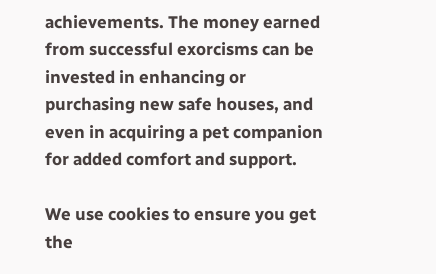achievements. The money earned from successful exorcisms can be invested in enhancing or purchasing new safe houses, and even in acquiring a pet companion for added comfort and support.

We use cookies to ensure you get the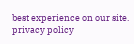best experience on our site.  privacy policy